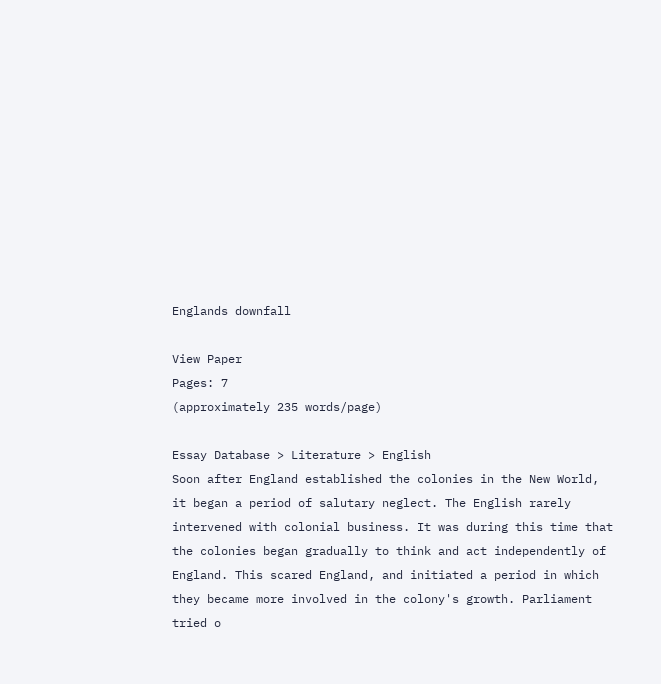Englands downfall

View Paper
Pages: 7
(approximately 235 words/page)

Essay Database > Literature > English
Soon after England established the colonies in the New World, it began a period of salutary neglect. The English rarely intervened with colonial business. It was during this time that the colonies began gradually to think and act independently of England. This scared England, and initiated a period in which they became more involved in the colony's growth. Parliament tried o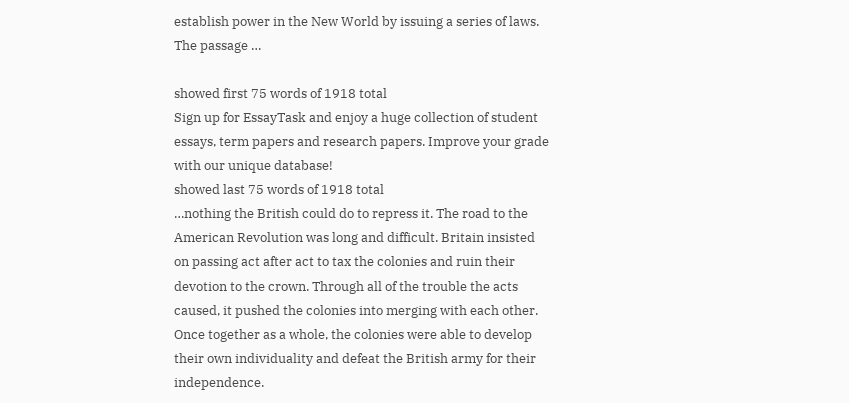establish power in the New World by issuing a series of laws. The passage …

showed first 75 words of 1918 total
Sign up for EssayTask and enjoy a huge collection of student essays, term papers and research papers. Improve your grade with our unique database!
showed last 75 words of 1918 total
…nothing the British could do to repress it. The road to the American Revolution was long and difficult. Britain insisted on passing act after act to tax the colonies and ruin their devotion to the crown. Through all of the trouble the acts caused, it pushed the colonies into merging with each other. Once together as a whole, the colonies were able to develop their own individuality and defeat the British army for their independence.